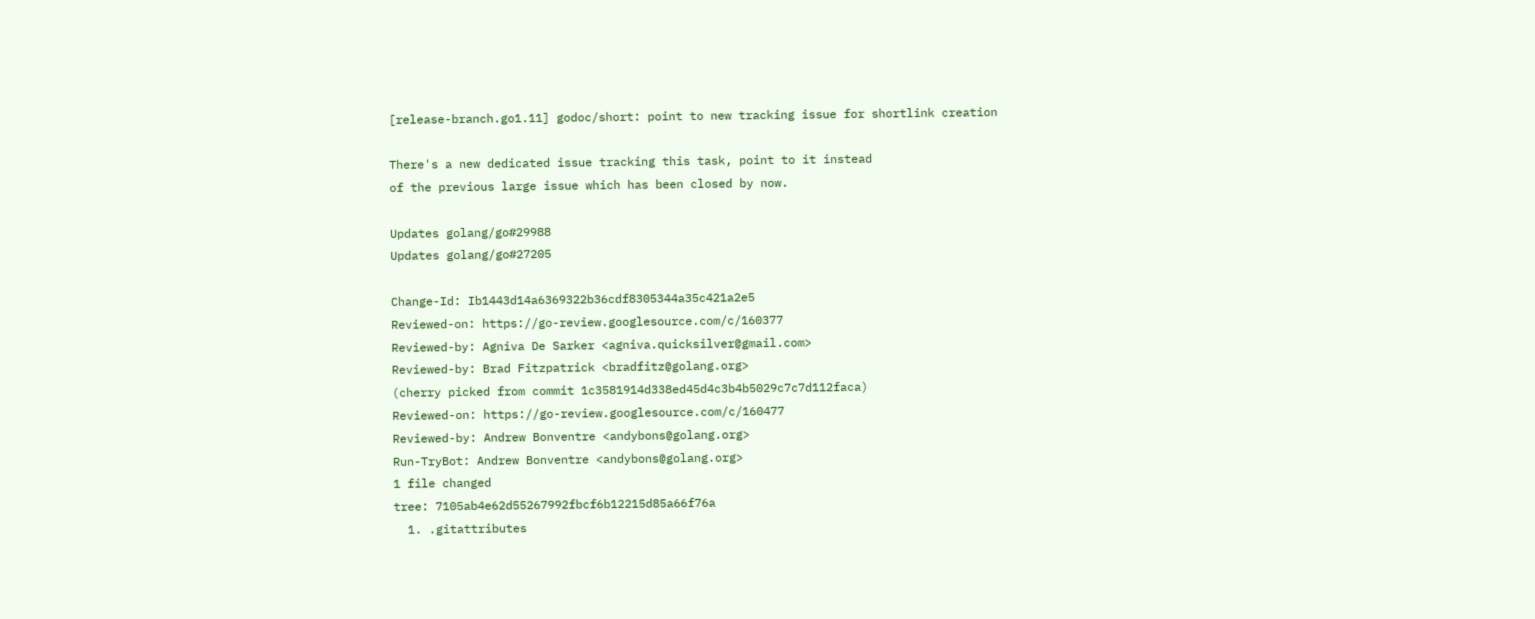[release-branch.go1.11] godoc/short: point to new tracking issue for shortlink creation

There's a new dedicated issue tracking this task, point to it instead
of the previous large issue which has been closed by now.

Updates golang/go#29988
Updates golang/go#27205

Change-Id: Ib1443d14a6369322b36cdf8305344a35c421a2e5
Reviewed-on: https://go-review.googlesource.com/c/160377
Reviewed-by: Agniva De Sarker <agniva.quicksilver@gmail.com>
Reviewed-by: Brad Fitzpatrick <bradfitz@golang.org>
(cherry picked from commit 1c3581914d338ed45d4c3b4b5029c7c7d112faca)
Reviewed-on: https://go-review.googlesource.com/c/160477
Reviewed-by: Andrew Bonventre <andybons@golang.org>
Run-TryBot: Andrew Bonventre <andybons@golang.org>
1 file changed
tree: 7105ab4e62d55267992fbcf6b12215d85a66f76a
  1. .gitattributes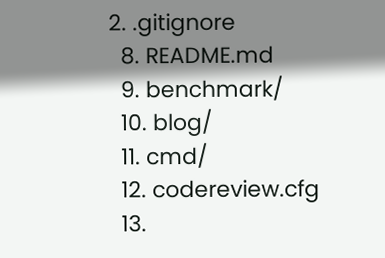2. .gitignore
  8. README.md
  9. benchmark/
  10. blog/
  11. cmd/
  12. codereview.cfg
  13.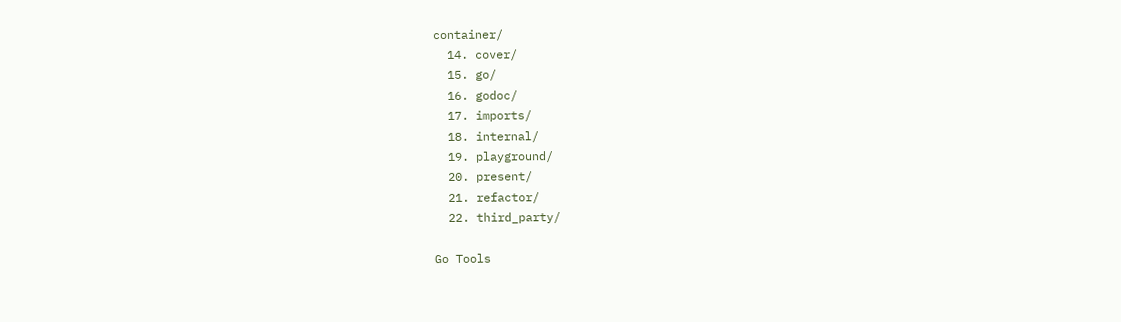container/
  14. cover/
  15. go/
  16. godoc/
  17. imports/
  18. internal/
  19. playground/
  20. present/
  21. refactor/
  22. third_party/

Go Tools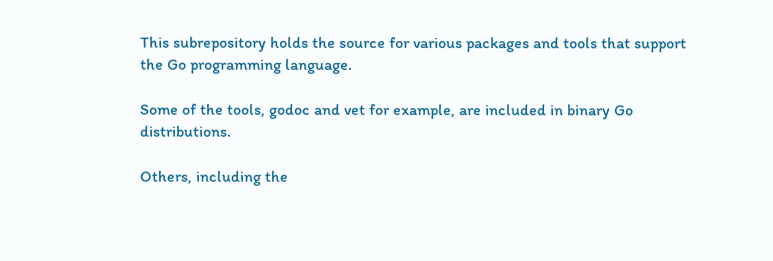This subrepository holds the source for various packages and tools that support the Go programming language.

Some of the tools, godoc and vet for example, are included in binary Go distributions.

Others, including the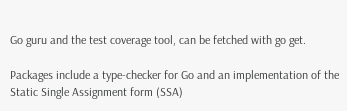Go guru and the test coverage tool, can be fetched with go get.

Packages include a type-checker for Go and an implementation of the Static Single Assignment form (SSA)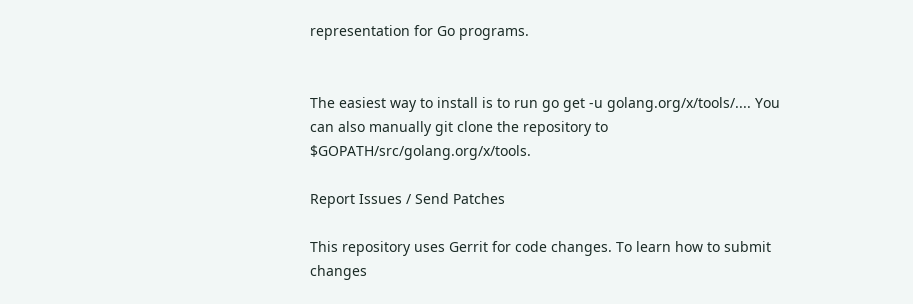representation for Go programs.


The easiest way to install is to run go get -u golang.org/x/tools/.... You can also manually git clone the repository to $GOPATH/src/golang.org/x/tools.

Report Issues / Send Patches

This repository uses Gerrit for code changes. To learn how to submit changes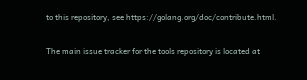to this repository, see https://golang.org/doc/contribute.html.

The main issue tracker for the tools repository is located at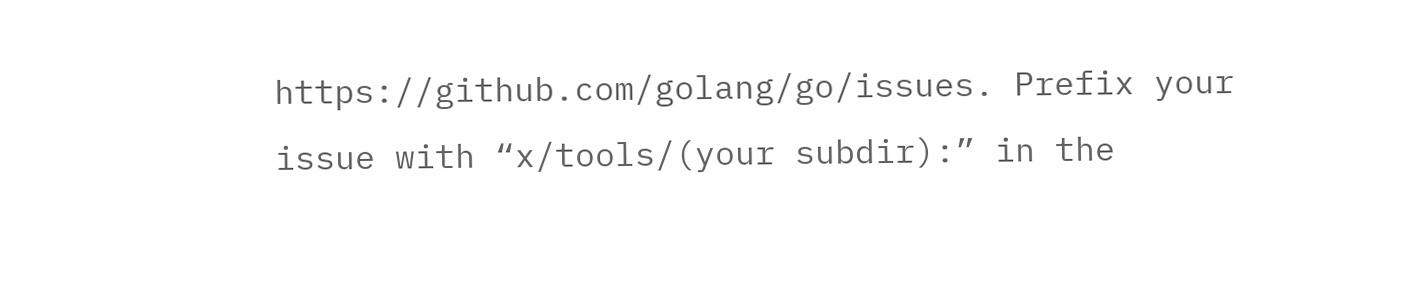https://github.com/golang/go/issues. Prefix your issue with “x/tools/(your subdir):” in the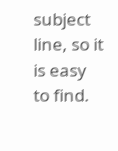subject line, so it is easy to find.